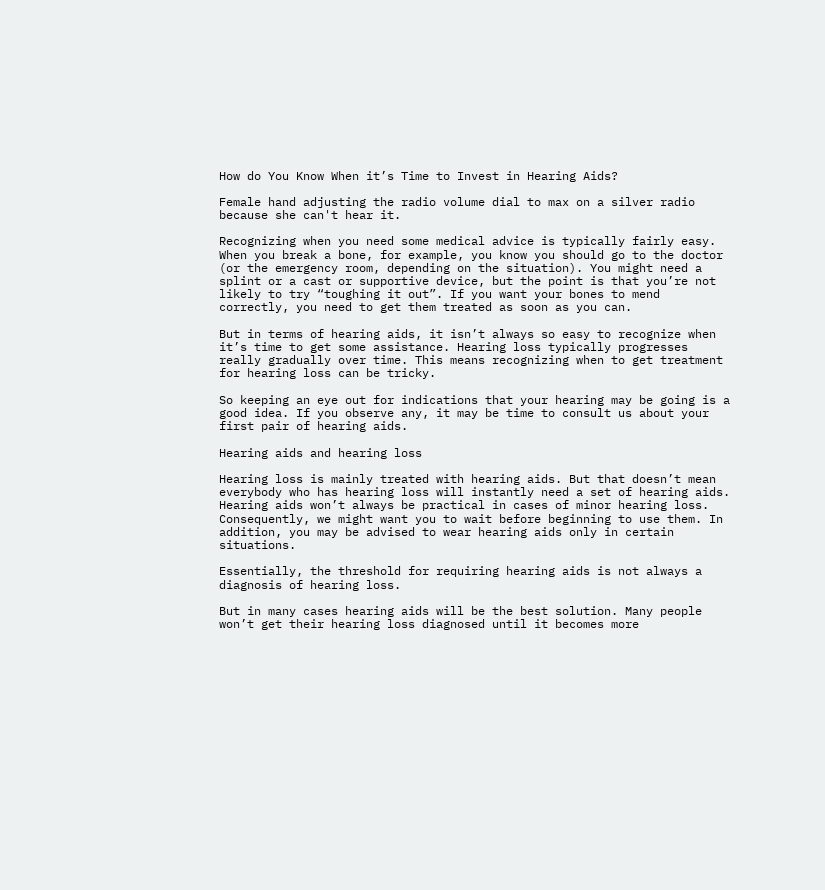How do You Know When it’s Time to Invest in Hearing Aids?

Female hand adjusting the radio volume dial to max on a silver radio because she can't hear it.

Recognizing when you need some medical advice is typically fairly easy. When you break a bone, for example, you know you should go to the doctor (or the emergency room, depending on the situation). You might need a splint or a cast or supportive device, but the point is that you’re not likely to try “toughing it out”. If you want your bones to mend correctly, you need to get them treated as soon as you can.

But in terms of hearing aids, it isn’t always so easy to recognize when it’s time to get some assistance. Hearing loss typically progresses really gradually over time. This means recognizing when to get treatment for hearing loss can be tricky.

So keeping an eye out for indications that your hearing may be going is a good idea. If you observe any, it may be time to consult us about your first pair of hearing aids.

Hearing aids and hearing loss

Hearing loss is mainly treated with hearing aids. But that doesn’t mean everybody who has hearing loss will instantly need a set of hearing aids. Hearing aids won’t always be practical in cases of minor hearing loss. Consequently, we might want you to wait before beginning to use them. In addition, you may be advised to wear hearing aids only in certain situations.

Essentially, the threshold for requiring hearing aids is not always a diagnosis of hearing loss.

But in many cases hearing aids will be the best solution. Many people won’t get their hearing loss diagnosed until it becomes more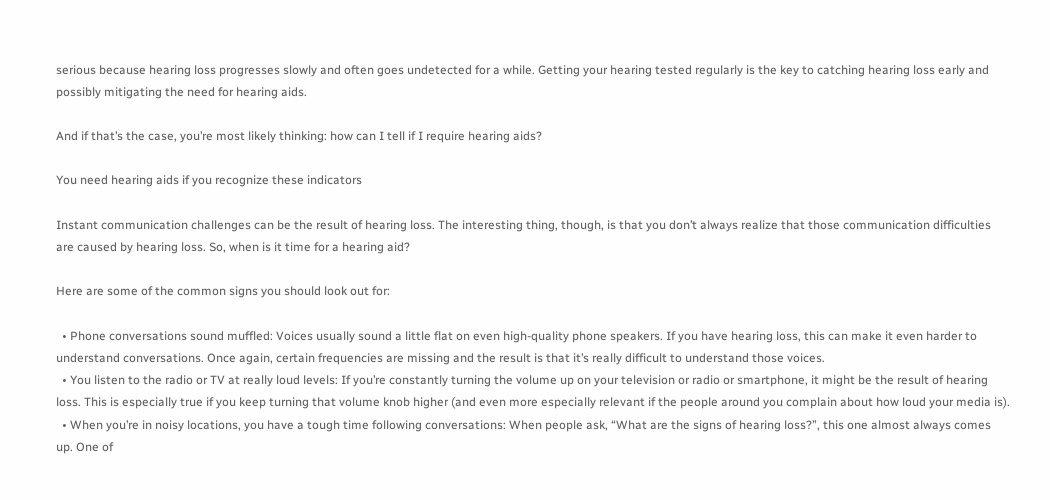serious because hearing loss progresses slowly and often goes undetected for a while. Getting your hearing tested regularly is the key to catching hearing loss early and possibly mitigating the need for hearing aids.

And if that’s the case, you’re most likely thinking: how can I tell if I require hearing aids?

You need hearing aids if you recognize these indicators

Instant communication challenges can be the result of hearing loss. The interesting thing, though, is that you don’t always realize that those communication difficulties are caused by hearing loss. So, when is it time for a hearing aid?

Here are some of the common signs you should look out for:

  • Phone conversations sound muffled: Voices usually sound a little flat on even high-quality phone speakers. If you have hearing loss, this can make it even harder to understand conversations. Once again, certain frequencies are missing and the result is that it’s really difficult to understand those voices.
  • You listen to the radio or TV at really loud levels: If you’re constantly turning the volume up on your television or radio or smartphone, it might be the result of hearing loss. This is especially true if you keep turning that volume knob higher (and even more especially relevant if the people around you complain about how loud your media is).
  • When you’re in noisy locations, you have a tough time following conversations: When people ask, “What are the signs of hearing loss?”, this one almost always comes up. One of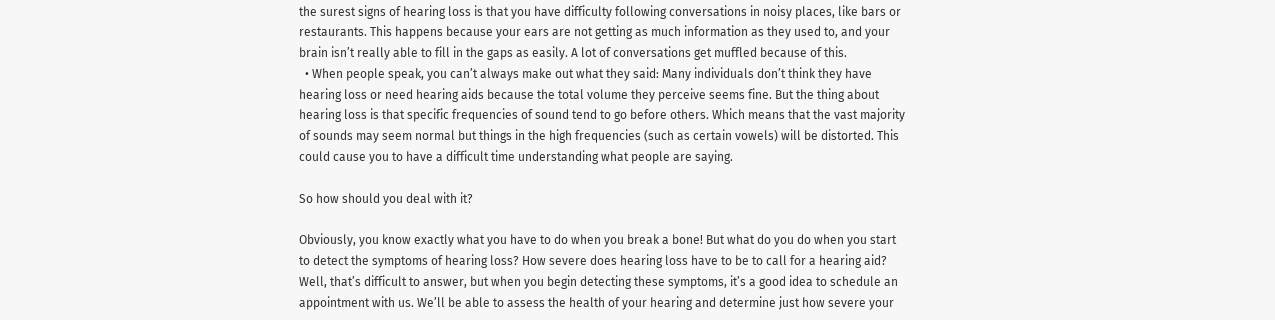the surest signs of hearing loss is that you have difficulty following conversations in noisy places, like bars or restaurants. This happens because your ears are not getting as much information as they used to, and your brain isn’t really able to fill in the gaps as easily. A lot of conversations get muffled because of this.
  • When people speak, you can’t always make out what they said: Many individuals don’t think they have hearing loss or need hearing aids because the total volume they perceive seems fine. But the thing about hearing loss is that specific frequencies of sound tend to go before others. Which means that the vast majority of sounds may seem normal but things in the high frequencies (such as certain vowels) will be distorted. This could cause you to have a difficult time understanding what people are saying.

So how should you deal with it?

Obviously, you know exactly what you have to do when you break a bone! But what do you do when you start to detect the symptoms of hearing loss? How severe does hearing loss have to be to call for a hearing aid? Well, that’s difficult to answer, but when you begin detecting these symptoms, it’s a good idea to schedule an appointment with us. We’ll be able to assess the health of your hearing and determine just how severe your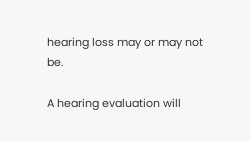hearing loss may or may not be.

A hearing evaluation will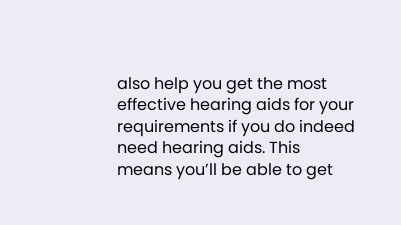also help you get the most effective hearing aids for your requirements if you do indeed need hearing aids. This means you’ll be able to get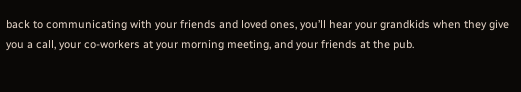back to communicating with your friends and loved ones, you’ll hear your grandkids when they give you a call, your co-workers at your morning meeting, and your friends at the pub.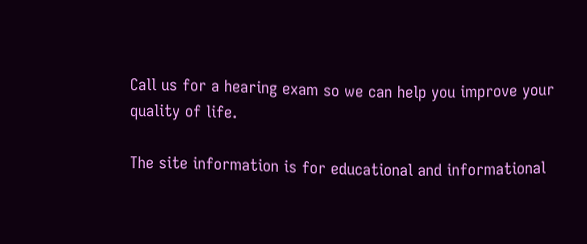Call us for a hearing exam so we can help you improve your quality of life.

The site information is for educational and informational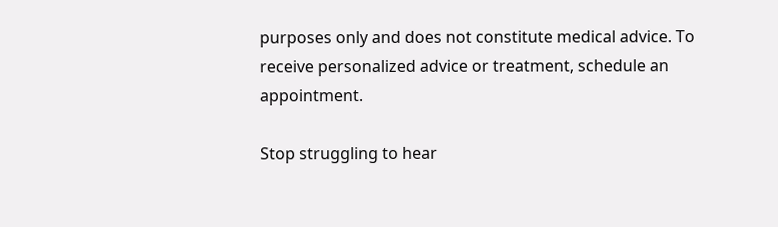purposes only and does not constitute medical advice. To receive personalized advice or treatment, schedule an appointment.

Stop struggling to hear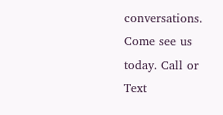conversations. Come see us today. Call or Text